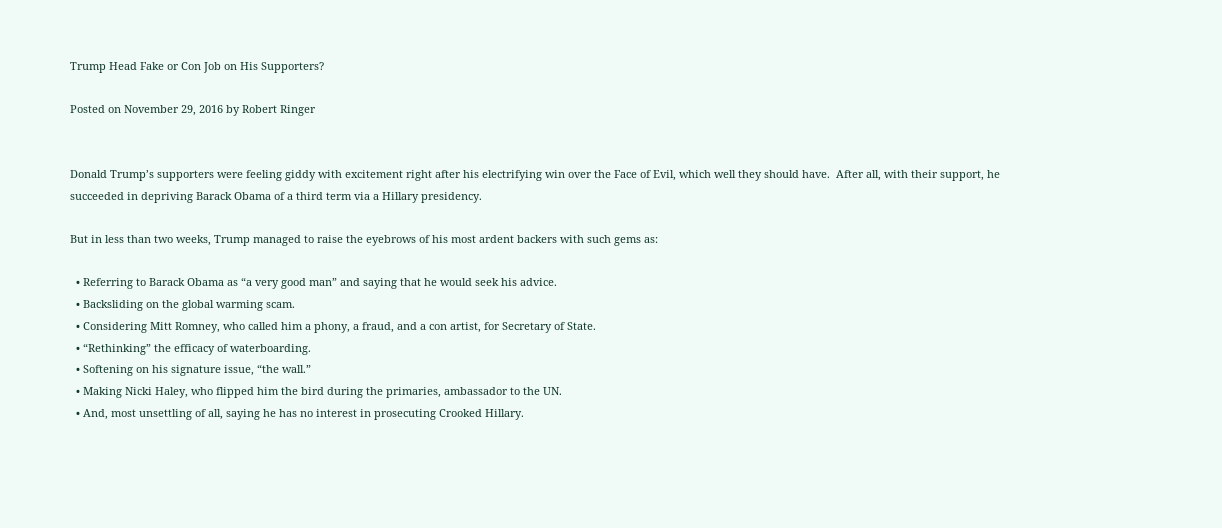Trump Head Fake or Con Job on His Supporters?

Posted on November 29, 2016 by Robert Ringer


Donald Trump’s supporters were feeling giddy with excitement right after his electrifying win over the Face of Evil, which well they should have.  After all, with their support, he succeeded in depriving Barack Obama of a third term via a Hillary presidency.

But in less than two weeks, Trump managed to raise the eyebrows of his most ardent backers with such gems as:

  • Referring to Barack Obama as “a very good man” and saying that he would seek his advice.
  • Backsliding on the global warming scam.
  • Considering Mitt Romney, who called him a phony, a fraud, and a con artist, for Secretary of State.
  • “Rethinking” the efficacy of waterboarding.
  • Softening on his signature issue, “the wall.”
  • Making Nicki Haley, who flipped him the bird during the primaries, ambassador to the UN.
  • And, most unsettling of all, saying he has no interest in prosecuting Crooked Hillary.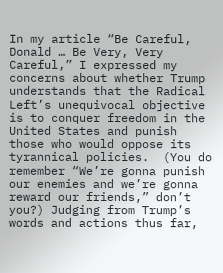In my article “Be Careful, Donald … Be Very, Very Careful,” I expressed my concerns about whether Trump understands that the Radical Left’s unequivocal objective is to conquer freedom in the United States and punish those who would oppose its tyrannical policies.  (You do remember “We’re gonna punish our enemies and we’re gonna reward our friends,” don’t you?) Judging from Trump’s words and actions thus far,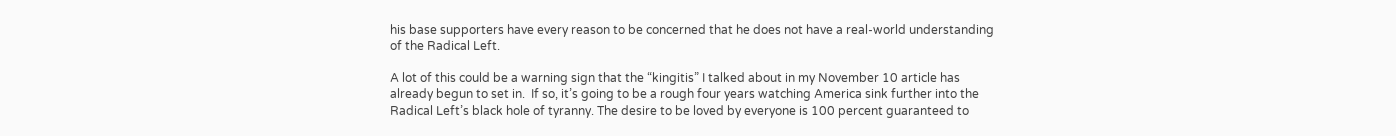his base supporters have every reason to be concerned that he does not have a real-world understanding of the Radical Left.

A lot of this could be a warning sign that the “kingitis” I talked about in my November 10 article has already begun to set in.  If so, it’s going to be a rough four years watching America sink further into the Radical Left’s black hole of tyranny. The desire to be loved by everyone is 100 percent guaranteed to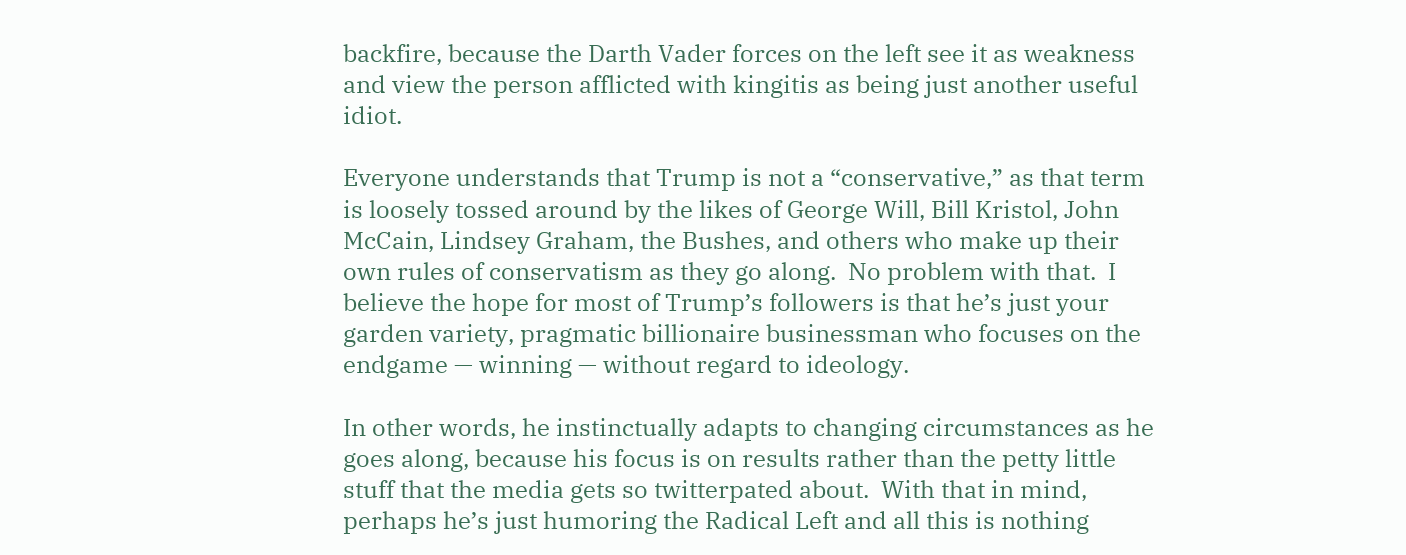backfire, because the Darth Vader forces on the left see it as weakness and view the person afflicted with kingitis as being just another useful idiot.

Everyone understands that Trump is not a “conservative,” as that term is loosely tossed around by the likes of George Will, Bill Kristol, John McCain, Lindsey Graham, the Bushes, and others who make up their own rules of conservatism as they go along.  No problem with that.  I believe the hope for most of Trump’s followers is that he’s just your garden variety, pragmatic billionaire businessman who focuses on the endgame — winning — without regard to ideology.

In other words, he instinctually adapts to changing circumstances as he goes along, because his focus is on results rather than the petty little stuff that the media gets so twitterpated about.  With that in mind, perhaps he’s just humoring the Radical Left and all this is nothing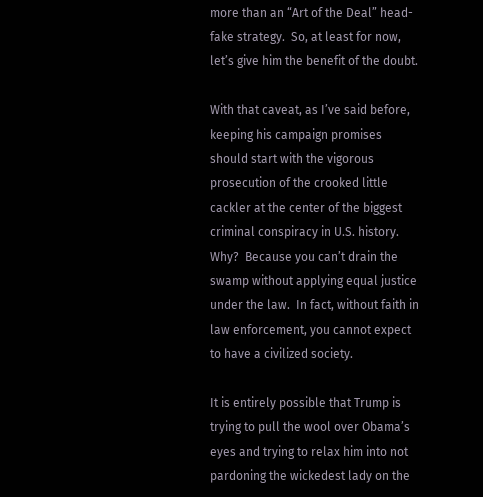more than an “Art of the Deal” head-fake strategy.  So, at least for now, let’s give him the benefit of the doubt.

With that caveat, as I’ve said before, keeping his campaign promises should start with the vigorous prosecution of the crooked little cackler at the center of the biggest criminal conspiracy in U.S. history.  Why?  Because you can’t drain the swamp without applying equal justice under the law.  In fact, without faith in law enforcement, you cannot expect to have a civilized society.

It is entirely possible that Trump is trying to pull the wool over Obama’s eyes and trying to relax him into not pardoning the wickedest lady on the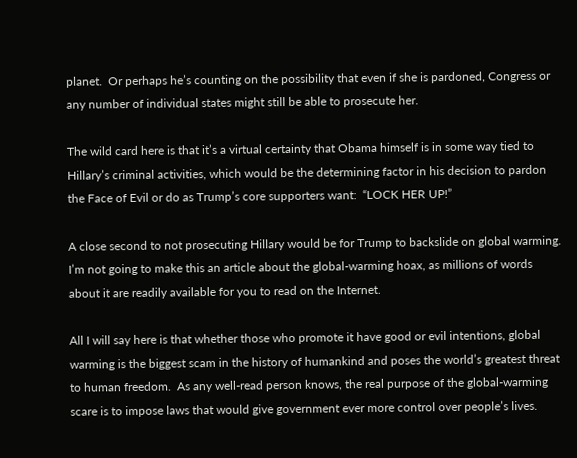planet.  Or perhaps he’s counting on the possibility that even if she is pardoned, Congress or any number of individual states might still be able to prosecute her.

The wild card here is that it’s a virtual certainty that Obama himself is in some way tied to Hillary’s criminal activities, which would be the determining factor in his decision to pardon the Face of Evil or do as Trump’s core supporters want:  “LOCK HER UP!”

A close second to not prosecuting Hillary would be for Trump to backslide on global warming.  I’m not going to make this an article about the global-warming hoax, as millions of words about it are readily available for you to read on the Internet.

All I will say here is that whether those who promote it have good or evil intentions, global warming is the biggest scam in the history of humankind and poses the world’s greatest threat to human freedom.  As any well-read person knows, the real purpose of the global-warming scare is to impose laws that would give government ever more control over people’s lives.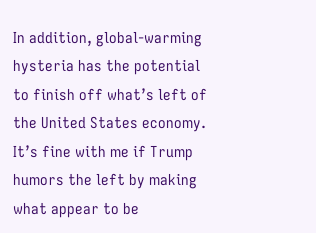In addition, global-warming hysteria has the potential to finish off what’s left of the United States economy.  It’s fine with me if Trump humors the left by making what appear to be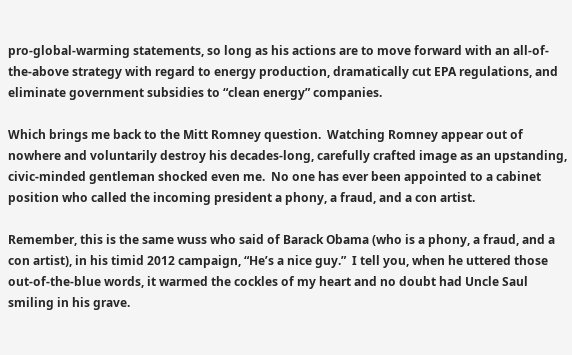pro-global-warming statements, so long as his actions are to move forward with an all-of-the-above strategy with regard to energy production, dramatically cut EPA regulations, and eliminate government subsidies to “clean energy” companies.

Which brings me back to the Mitt Romney question.  Watching Romney appear out of nowhere and voluntarily destroy his decades-long, carefully crafted image as an upstanding, civic-minded gentleman shocked even me.  No one has ever been appointed to a cabinet position who called the incoming president a phony, a fraud, and a con artist.

Remember, this is the same wuss who said of Barack Obama (who is a phony, a fraud, and a con artist), in his timid 2012 campaign, “He’s a nice guy.”  I tell you, when he uttered those out-of-the-blue words, it warmed the cockles of my heart and no doubt had Uncle Saul smiling in his grave.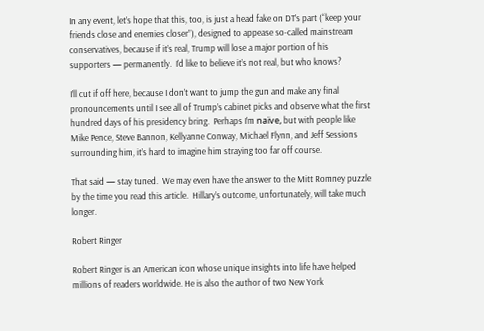In any event, let’s hope that this, too, is just a head fake on DT’s part (“keep your friends close and enemies closer”), designed to appease so-called mainstream conservatives, because if it’s real, Trump will lose a major portion of his supporters — permanently.  I’d like to believe it’s not real, but who knows?

I’ll cut if off here, because I don’t want to jump the gun and make any final pronouncements until I see all of Trump’s cabinet picks and observe what the first hundred days of his presidency bring.  Perhaps I’m naïve, but with people like Mike Pence, Steve Bannon, Kellyanne Conway, Michael Flynn, and Jeff Sessions surrounding him, it’s hard to imagine him straying too far off course.

That said — stay tuned.  We may even have the answer to the Mitt Romney puzzle by the time you read this article.  Hillary’s outcome, unfortunately, will take much longer.

Robert Ringer

Robert Ringer is an American icon whose unique insights into life have helped millions of readers worldwide. He is also the author of two New York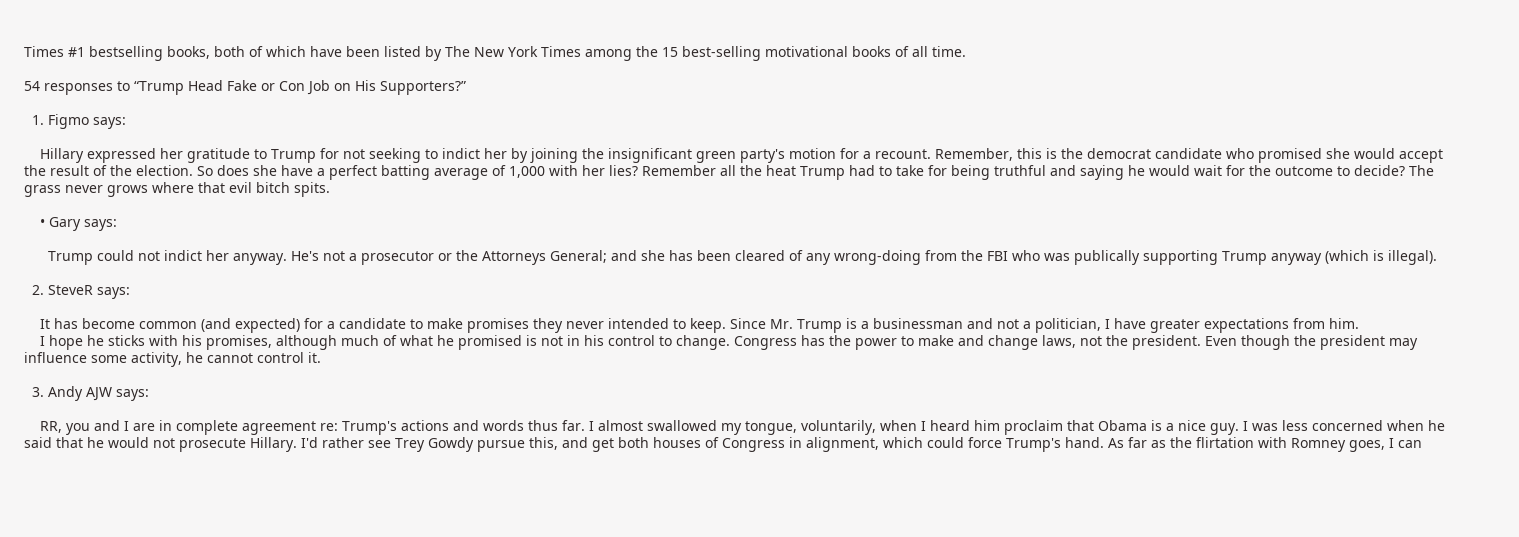Times #1 bestselling books, both of which have been listed by The New York Times among the 15 best-selling motivational books of all time.

54 responses to “Trump Head Fake or Con Job on His Supporters?”

  1. Figmo says:

    Hillary expressed her gratitude to Trump for not seeking to indict her by joining the insignificant green party's motion for a recount. Remember, this is the democrat candidate who promised she would accept the result of the election. So does she have a perfect batting average of 1,000 with her lies? Remember all the heat Trump had to take for being truthful and saying he would wait for the outcome to decide? The grass never grows where that evil bitch spits.

    • Gary says:

      Trump could not indict her anyway. He's not a prosecutor or the Attorneys General; and she has been cleared of any wrong-doing from the FBI who was publically supporting Trump anyway (which is illegal).

  2. SteveR says:

    It has become common (and expected) for a candidate to make promises they never intended to keep. Since Mr. Trump is a businessman and not a politician, I have greater expectations from him.
    I hope he sticks with his promises, although much of what he promised is not in his control to change. Congress has the power to make and change laws, not the president. Even though the president may influence some activity, he cannot control it.

  3. Andy AJW says:

    RR, you and I are in complete agreement re: Trump's actions and words thus far. I almost swallowed my tongue, voluntarily, when I heard him proclaim that Obama is a nice guy. I was less concerned when he said that he would not prosecute Hillary. I'd rather see Trey Gowdy pursue this, and get both houses of Congress in alignment, which could force Trump's hand. As far as the flirtation with Romney goes, I can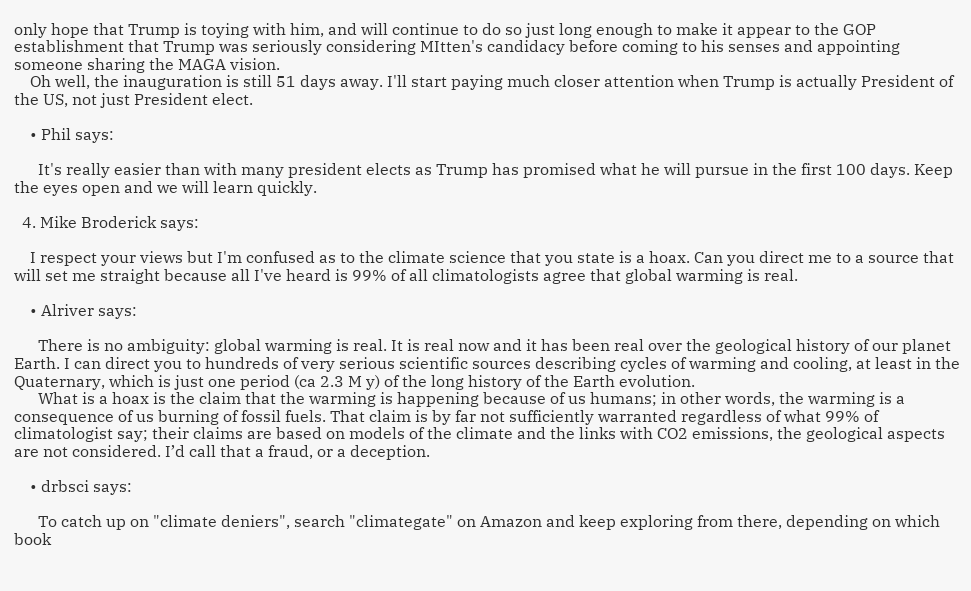only hope that Trump is toying with him, and will continue to do so just long enough to make it appear to the GOP establishment that Trump was seriously considering MItten's candidacy before coming to his senses and appointing someone sharing the MAGA vision.
    Oh well, the inauguration is still 51 days away. I'll start paying much closer attention when Trump is actually President of the US, not just President elect.

    • Phil says:

      It's really easier than with many president elects as Trump has promised what he will pursue in the first 100 days. Keep the eyes open and we will learn quickly.

  4. Mike Broderick says:

    I respect your views but I'm confused as to the climate science that you state is a hoax. Can you direct me to a source that will set me straight because all I've heard is 99% of all climatologists agree that global warming is real.

    • Alriver says:

      There is no ambiguity: global warming is real. It is real now and it has been real over the geological history of our planet Earth. I can direct you to hundreds of very serious scientific sources describing cycles of warming and cooling, at least in the Quaternary, which is just one period (ca 2.3 M y) of the long history of the Earth evolution.
      What is a hoax is the claim that the warming is happening because of us humans; in other words, the warming is a consequence of us burning of fossil fuels. That claim is by far not sufficiently warranted regardless of what 99% of climatologist say; their claims are based on models of the climate and the links with CO2 emissions, the geological aspects are not considered. I’d call that a fraud, or a deception.

    • drbsci says:

      To catch up on "climate deniers", search "climategate" on Amazon and keep exploring from there, depending on which book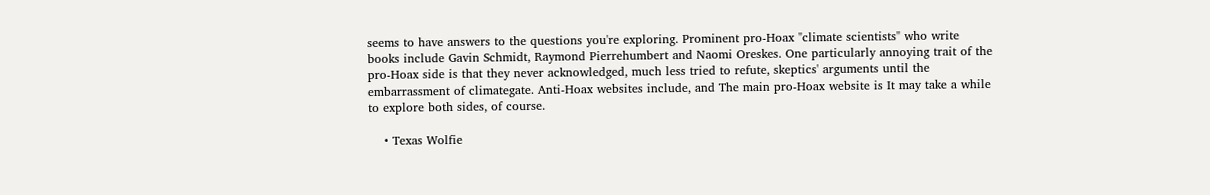seems to have answers to the questions you're exploring. Prominent pro-Hoax "climate scientists" who write books include Gavin Schmidt, Raymond Pierrehumbert and Naomi Oreskes. One particularly annoying trait of the pro-Hoax side is that they never acknowledged, much less tried to refute, skeptics' arguments until the embarrassment of climategate. Anti-Hoax websites include, and The main pro-Hoax website is It may take a while to explore both sides, of course.

    • Texas Wolfie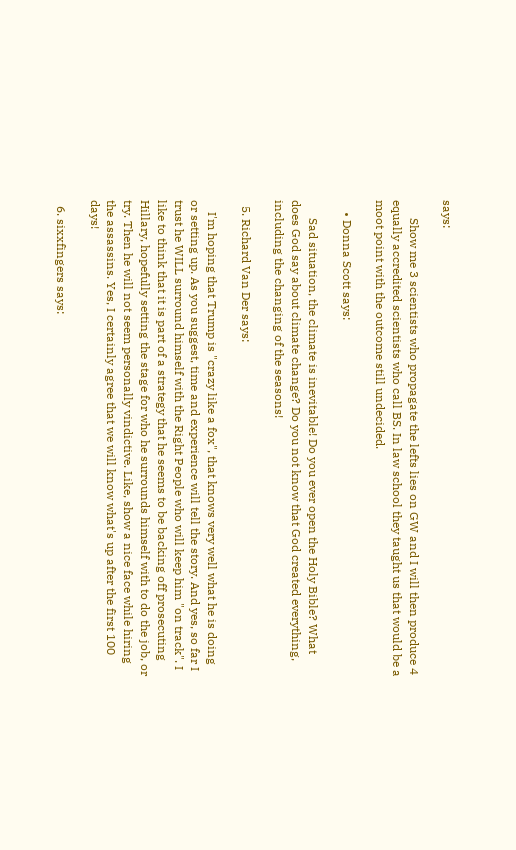says:

      Show me 3 scientists who propagate the lefts lies on GW and I will then produce 4 equally accredited scientists who call BS. In law school they taught us that would be a moot point with the outcome still undecided.

    • Donna Scott says:

      Sad situation, the climate is inevitable! Do you ever open the Holy Bible? What does God say about climate change? Do you not know that God created everything, including the changing of the seasons!

  5. Richard Van Der says:

    I'm hoping that Trump is "crazy like a fox", that knows very well what he is doing or setting up. As you suggest, time and experience will tell the story. And yes, so far I trust he WILL surround himself with the Right People who will keep him "on track". I like to think that it is part of a strategy that he seems to be backing off prosecuting Hillary, hopefully setting the stage for who he surrounds himself with to do the job, or try. Then he will not seem personally vindictive. Like, show a nice face while hiring the assassins. Yes, I certainly agree that we will know what's up after the first 100 days!

  6. sixxfingers says: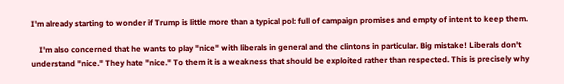I'm already starting to wonder if Trump is little more than a typical pol: full of campaign promises and empty of intent to keep them.

    I'm also concerned that he wants to play "nice" with liberals in general and the clintons in particular. Big mistake! Liberals don't understand "nice." They hate "nice." To them it is a weakness that should be exploited rather than respected. This is precisely why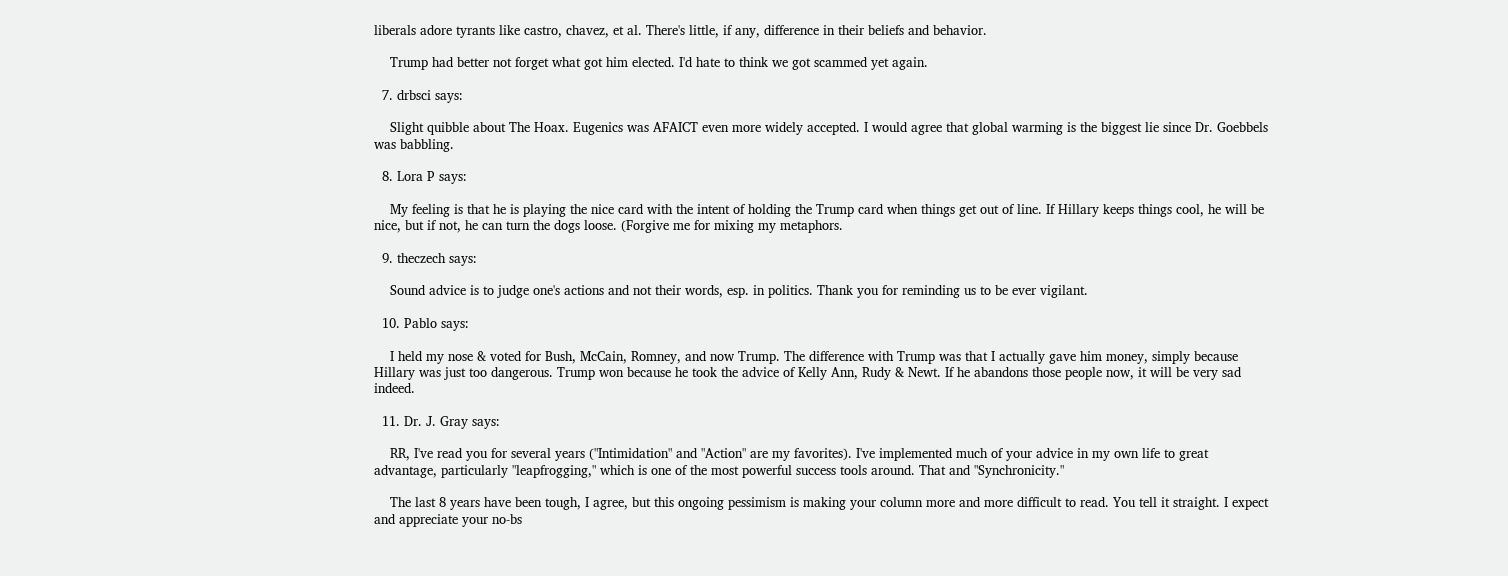liberals adore tyrants like castro, chavez, et al. There's little, if any, difference in their beliefs and behavior.

    Trump had better not forget what got him elected. I'd hate to think we got scammed yet again.

  7. drbsci says:

    Slight quibble about The Hoax. Eugenics was AFAICT even more widely accepted. I would agree that global warming is the biggest lie since Dr. Goebbels was babbling.

  8. Lora P says:

    My feeling is that he is playing the nice card with the intent of holding the Trump card when things get out of line. If Hillary keeps things cool, he will be nice, but if not, he can turn the dogs loose. (Forgive me for mixing my metaphors.

  9. theczech says:

    Sound advice is to judge one's actions and not their words, esp. in politics. Thank you for reminding us to be ever vigilant.

  10. Pablo says:

    I held my nose & voted for Bush, McCain, Romney, and now Trump. The difference with Trump was that I actually gave him money, simply because Hillary was just too dangerous. Trump won because he took the advice of Kelly Ann, Rudy & Newt. If he abandons those people now, it will be very sad indeed.

  11. Dr. J. Gray says:

    RR, I've read you for several years ("Intimidation" and "Action" are my favorites). I've implemented much of your advice in my own life to great advantage, particularly "leapfrogging," which is one of the most powerful success tools around. That and "Synchronicity."

    The last 8 years have been tough, I agree, but this ongoing pessimism is making your column more and more difficult to read. You tell it straight. I expect and appreciate your no-bs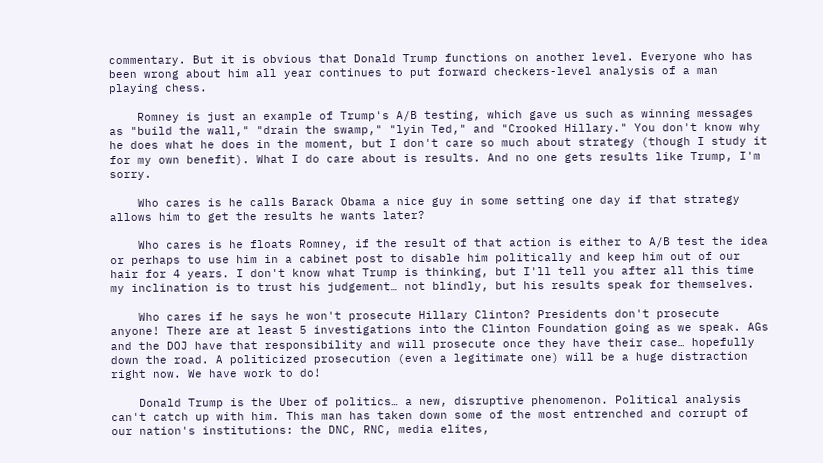commentary. But it is obvious that Donald Trump functions on another level. Everyone who has been wrong about him all year continues to put forward checkers-level analysis of a man playing chess.

    Romney is just an example of Trump's A/B testing, which gave us such as winning messages as "build the wall," "drain the swamp," "lyin Ted," and "Crooked Hillary." You don't know why he does what he does in the moment, but I don't care so much about strategy (though I study it for my own benefit). What I do care about is results. And no one gets results like Trump, I'm sorry.

    Who cares is he calls Barack Obama a nice guy in some setting one day if that strategy allows him to get the results he wants later?

    Who cares is he floats Romney, if the result of that action is either to A/B test the idea or perhaps to use him in a cabinet post to disable him politically and keep him out of our hair for 4 years. I don't know what Trump is thinking, but I'll tell you after all this time my inclination is to trust his judgement… not blindly, but his results speak for themselves.

    Who cares if he says he won't prosecute Hillary Clinton? Presidents don't prosecute anyone! There are at least 5 investigations into the Clinton Foundation going as we speak. AGs and the DOJ have that responsibility and will prosecute once they have their case… hopefully down the road. A politicized prosecution (even a legitimate one) will be a huge distraction right now. We have work to do!

    Donald Trump is the Uber of politics… a new, disruptive phenomenon. Political analysis can't catch up with him. This man has taken down some of the most entrenched and corrupt of our nation's institutions: the DNC, RNC, media elites,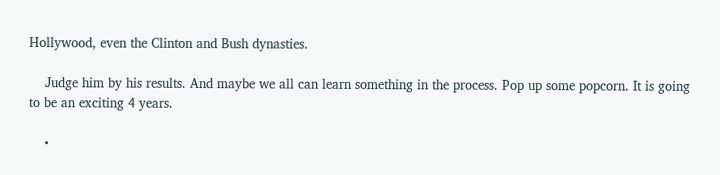Hollywood, even the Clinton and Bush dynasties.

    Judge him by his results. And maybe we all can learn something in the process. Pop up some popcorn. It is going to be an exciting 4 years.

    •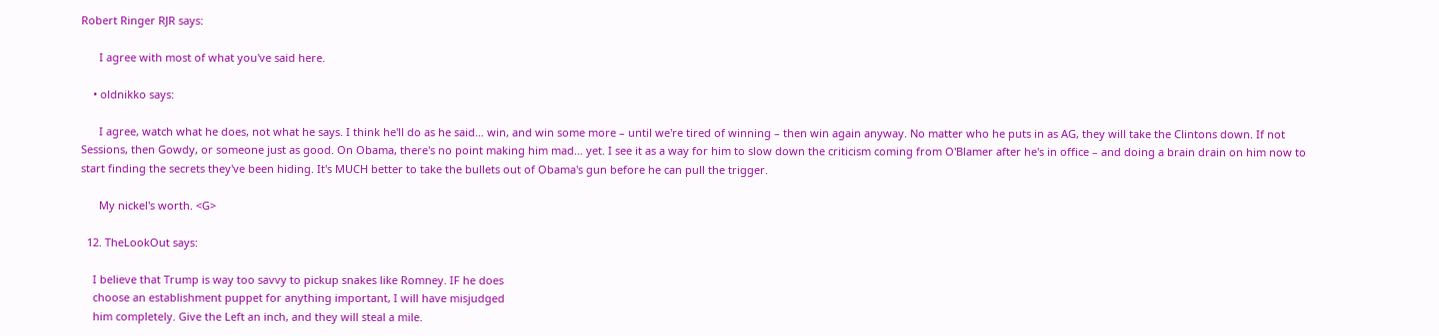Robert Ringer RJR says:

      I agree with most of what you've said here.

    • oldnikko says:

      I agree, watch what he does, not what he says. I think he'll do as he said… win, and win some more – until we're tired of winning – then win again anyway. No matter who he puts in as AG, they will take the Clintons down. If not Sessions, then Gowdy, or someone just as good. On Obama, there's no point making him mad… yet. I see it as a way for him to slow down the criticism coming from O'Blamer after he's in office – and doing a brain drain on him now to start finding the secrets they've been hiding. It's MUCH better to take the bullets out of Obama's gun before he can pull the trigger.

      My nickel's worth. <G>

  12. TheLookOut says:

    I believe that Trump is way too savvy to pickup snakes like Romney. IF he does
    choose an establishment puppet for anything important, I will have misjudged
    him completely. Give the Left an inch, and they will steal a mile.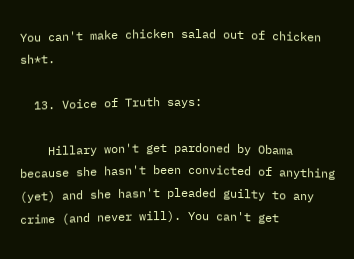You can't make chicken salad out of chicken sh*t.

  13. Voice of Truth says:

    Hillary won't get pardoned by Obama because she hasn't been convicted of anything (yet) and she hasn't pleaded guilty to any crime (and never will). You can't get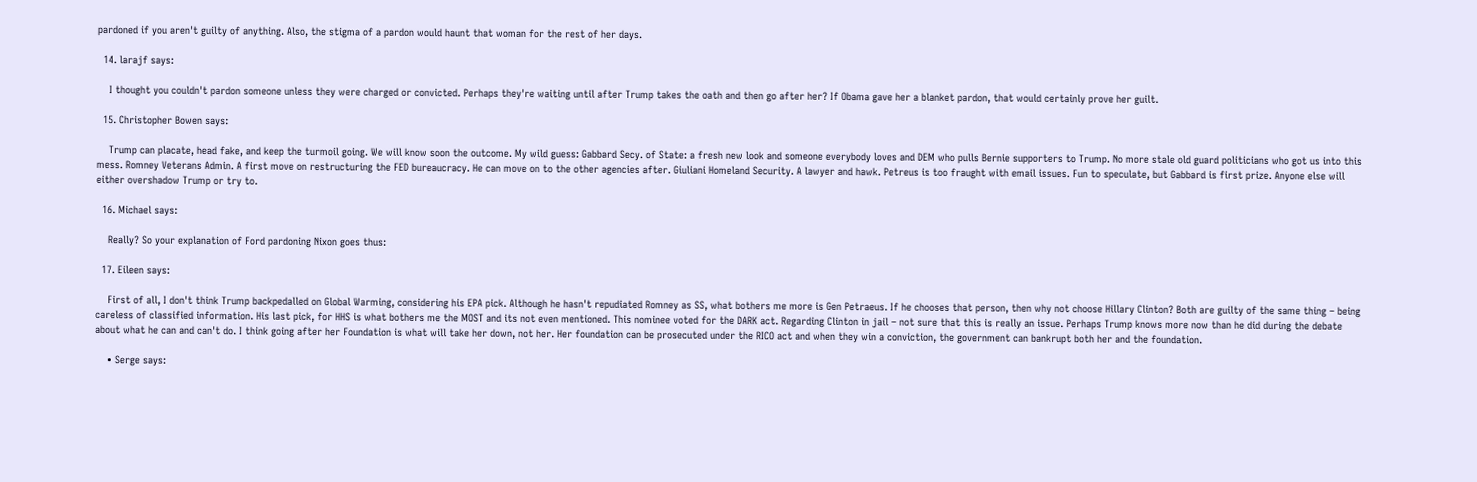pardoned if you aren't guilty of anything. Also, the stigma of a pardon would haunt that woman for the rest of her days.

  14. larajf says:

    I thought you couldn't pardon someone unless they were charged or convicted. Perhaps they're waiting until after Trump takes the oath and then go after her? If Obama gave her a blanket pardon, that would certainly prove her guilt.

  15. Christopher Bowen says:

    Trump can placate, head fake, and keep the turmoil going. We will know soon the outcome. My wild guess: Gabbard Secy. of State: a fresh new look and someone everybody loves and DEM who pulls Bernie supporters to Trump. No more stale old guard politicians who got us into this mess. Romney Veterans Admin. A first move on restructuring the FED bureaucracy. He can move on to the other agencies after. Giuliani Homeland Security. A lawyer and hawk. Petreus is too fraught with email issues. Fun to speculate, but Gabbard is first prize. Anyone else will either overshadow Trump or try to.

  16. Michael says:

    Really? So your explanation of Ford pardoning Nixon goes thus:

  17. Eileen says:

    First of all, I don't think Trump backpedalled on Global Warming, considering his EPA pick. Although he hasn't repudiated Romney as SS, what bothers me more is Gen Petraeus. If he chooses that person, then why not choose Hillary Clinton? Both are guilty of the same thing – being careless of classified information. His last pick, for HHS is what bothers me the MOST and its not even mentioned. This nominee voted for the DARK act. Regarding Clinton in jail – not sure that this is really an issue. Perhaps Trump knows more now than he did during the debate about what he can and can't do. I think going after her Foundation is what will take her down, not her. Her foundation can be prosecuted under the RICO act and when they win a conviction, the government can bankrupt both her and the foundation.

    • Serge says: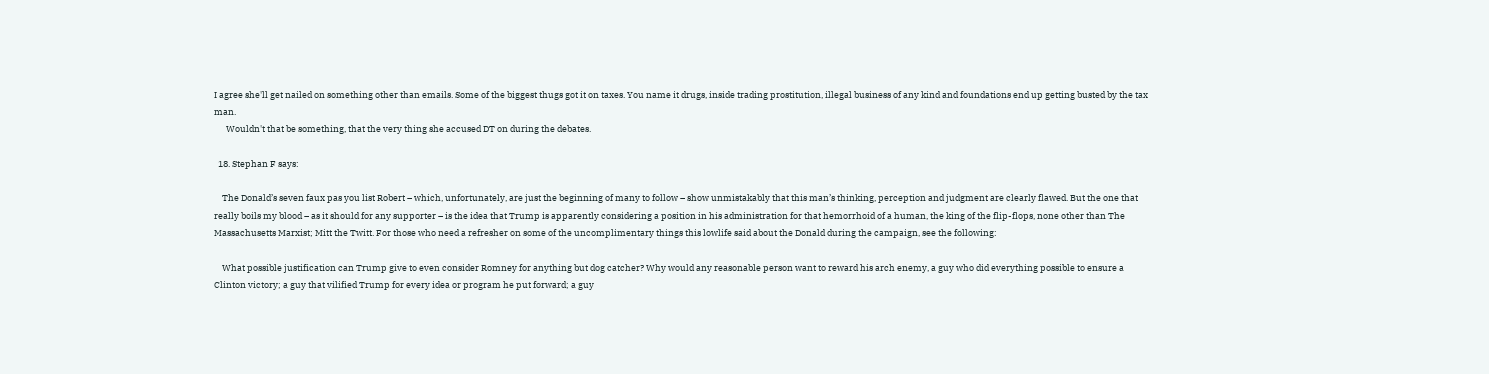I agree she'll get nailed on something other than emails. Some of the biggest thugs got it on taxes. You name it drugs, inside trading prostitution, illegal business of any kind and foundations end up getting busted by the tax man.
      Wouldn't that be something, that the very thing she accused DT on during the debates.

  18. Stephan F says:

    The Donald’s seven faux pas you list Robert – which, unfortunately, are just the beginning of many to follow – show unmistakably that this man’s thinking, perception and judgment are clearly flawed. But the one that really boils my blood – as it should for any supporter – is the idea that Trump is apparently considering a position in his administration for that hemorrhoid of a human, the king of the flip-flops, none other than The Massachusetts Marxist; Mitt the Twitt. For those who need a refresher on some of the uncomplimentary things this lowlife said about the Donald during the campaign, see the following:

    What possible justification can Trump give to even consider Romney for anything but dog catcher? Why would any reasonable person want to reward his arch enemy, a guy who did everything possible to ensure a Clinton victory; a guy that vilified Trump for every idea or program he put forward; a guy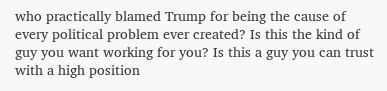who practically blamed Trump for being the cause of every political problem ever created? Is this the kind of guy you want working for you? Is this a guy you can trust with a high position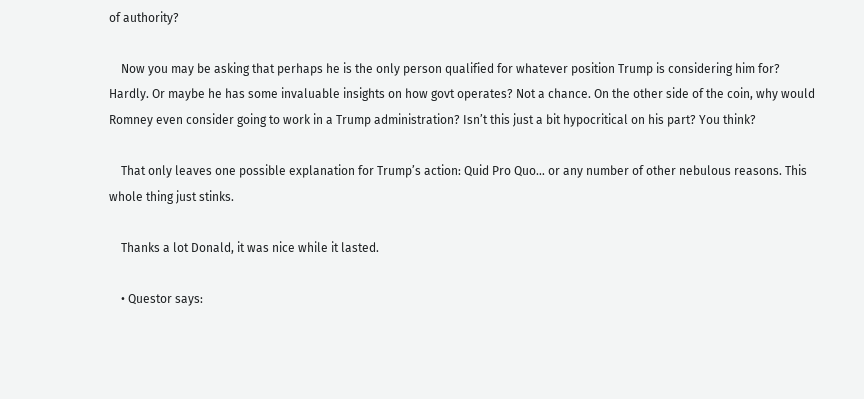of authority?

    Now you may be asking that perhaps he is the only person qualified for whatever position Trump is considering him for? Hardly. Or maybe he has some invaluable insights on how govt operates? Not a chance. On the other side of the coin, why would Romney even consider going to work in a Trump administration? Isn’t this just a bit hypocritical on his part? You think?

    That only leaves one possible explanation for Trump’s action: Quid Pro Quo… or any number of other nebulous reasons. This whole thing just stinks.

    Thanks a lot Donald, it was nice while it lasted.

    • Questor says: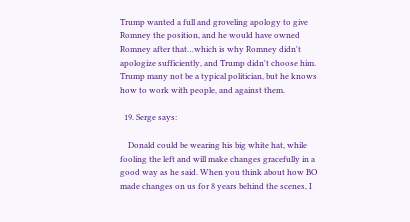Trump wanted a full and groveling apology to give Romney the position, and he would have owned Romney after that…which is why Romney didn't apologize sufficiently, and Trump didn't choose him. Trump many not be a typical politician, but he knows how to work with people, and against them.

  19. Serge says:

    Donald could be wearing his big white hat, while fooling the left and will make changes gracefully in a good way as he said. When you think about how BO made changes on us for 8 years behind the scenes, I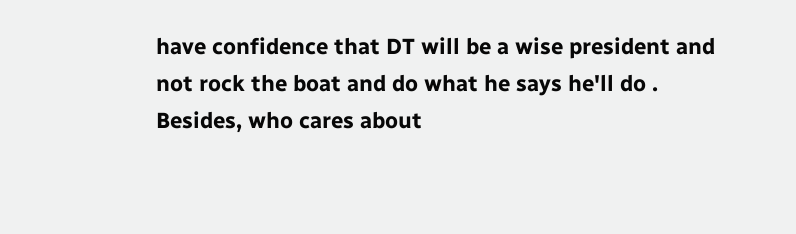have confidence that DT will be a wise president and not rock the boat and do what he says he'll do . Besides, who cares about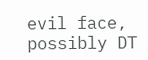evil face, possibly DT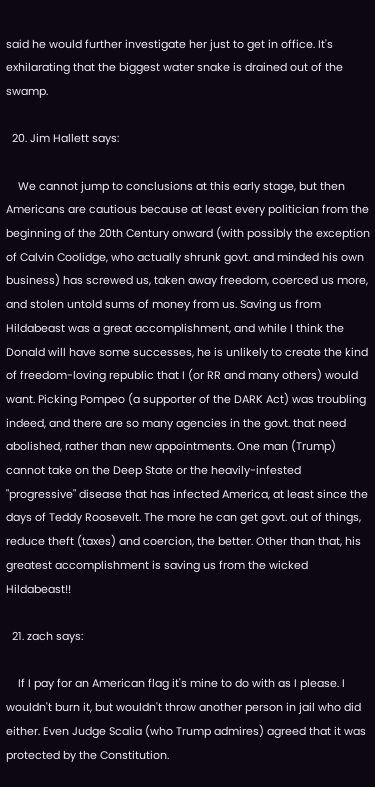said he would further investigate her just to get in office. It's exhilarating that the biggest water snake is drained out of the swamp.

  20. Jim Hallett says:

    We cannot jump to conclusions at this early stage, but then Americans are cautious because at least every politician from the beginning of the 20th Century onward (with possibly the exception of Calvin Coolidge, who actually shrunk govt. and minded his own business) has screwed us, taken away freedom, coerced us more, and stolen untold sums of money from us. Saving us from Hildabeast was a great accomplishment, and while I think the Donald will have some successes, he is unlikely to create the kind of freedom-loving republic that I (or RR and many others) would want. Picking Pompeo (a supporter of the DARK Act) was troubling indeed, and there are so many agencies in the govt. that need abolished, rather than new appointments. One man (Trump) cannot take on the Deep State or the heavily-infested "progressive" disease that has infected America, at least since the days of Teddy Roosevelt. The more he can get govt. out of things, reduce theft (taxes) and coercion, the better. Other than that, his greatest accomplishment is saving us from the wicked Hildabeast!!

  21. zach says:

    If I pay for an American flag it's mine to do with as I please. I wouldn't burn it, but wouldn't throw another person in jail who did either. Even Judge Scalia (who Trump admires) agreed that it was protected by the Constitution.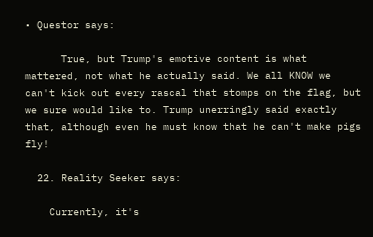• Questor says:

      True, but Trump's emotive content is what mattered, not what he actually said. We all KNOW we can't kick out every rascal that stomps on the flag, but we sure would like to. Trump unerringly said exactly that, although even he must know that he can't make pigs fly!

  22. Reality Seeker says:

    Currently, it's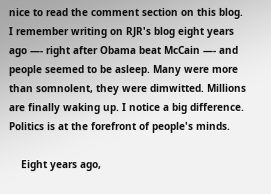nice to read the comment section on this blog. I remember writing on RJR's blog eight years ago —- right after Obama beat McCain —- and people seemed to be asleep. Many were more than somnolent, they were dimwitted. Millions are finally waking up. I notice a big difference. Politics is at the forefront of people's minds.

    Eight years ago,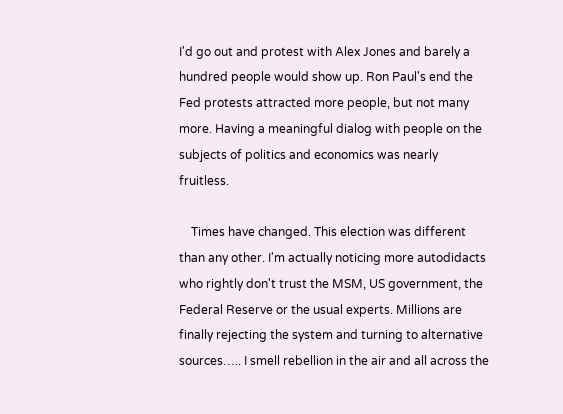I'd go out and protest with Alex Jones and barely a hundred people would show up. Ron Paul's end the Fed protests attracted more people, but not many more. Having a meaningful dialog with people on the subjects of politics and economics was nearly fruitless.

    Times have changed. This election was different than any other. I'm actually noticing more autodidacts who rightly don't trust the MSM, US government, the Federal Reserve or the usual experts. Millions are finally rejecting the system and turning to alternative sources….. I smell rebellion in the air and all across the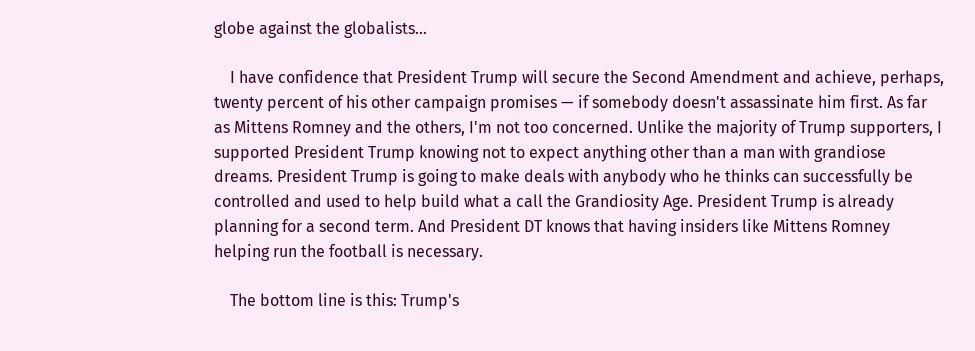globe against the globalists…

    I have confidence that President Trump will secure the Second Amendment and achieve, perhaps, twenty percent of his other campaign promises — if somebody doesn't assassinate him first. As far as Mittens Romney and the others, I'm not too concerned. Unlike the majority of Trump supporters, I supported President Trump knowing not to expect anything other than a man with grandiose dreams. President Trump is going to make deals with anybody who he thinks can successfully be controlled and used to help build what a call the Grandiosity Age. President Trump is already planning for a second term. And President DT knows that having insiders like Mittens Romney helping run the football is necessary.

    The bottom line is this: Trump's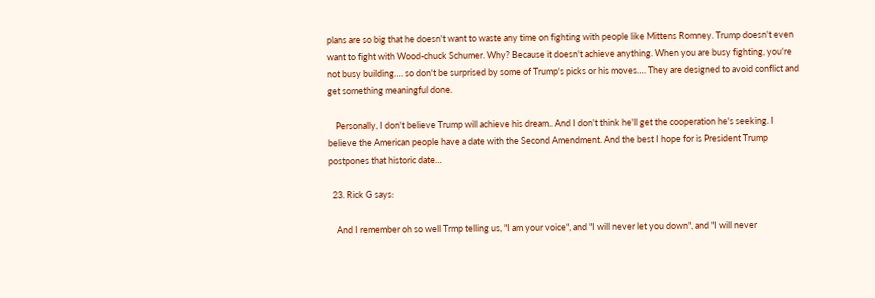plans are so big that he doesn't want to waste any time on fighting with people like Mittens Romney. Trump doesn't even want to fight with Wood-chuck Schumer. Why? Because it doesn't achieve anything. When you are busy fighting, you're not busy building…. so don't be surprised by some of Trump's picks or his moves…. They are designed to avoid conflict and get something meaningful done.

    Personally, I don't believe Trump will achieve his dream.. And I don't think he'll get the cooperation he's seeking. I believe the American people have a date with the Second Amendment. And the best I hope for is President Trump postpones that historic date…

  23. Rick G says:

    And I remember oh so well Trmp telling us, "I am your voice", and "I will never let you down", and "I will never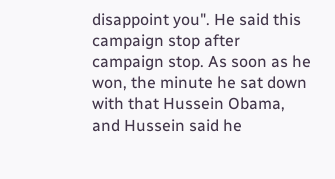disappoint you". He said this campaign stop after campaign stop. As soon as he won, the minute he sat down with that Hussein Obama, and Hussein said he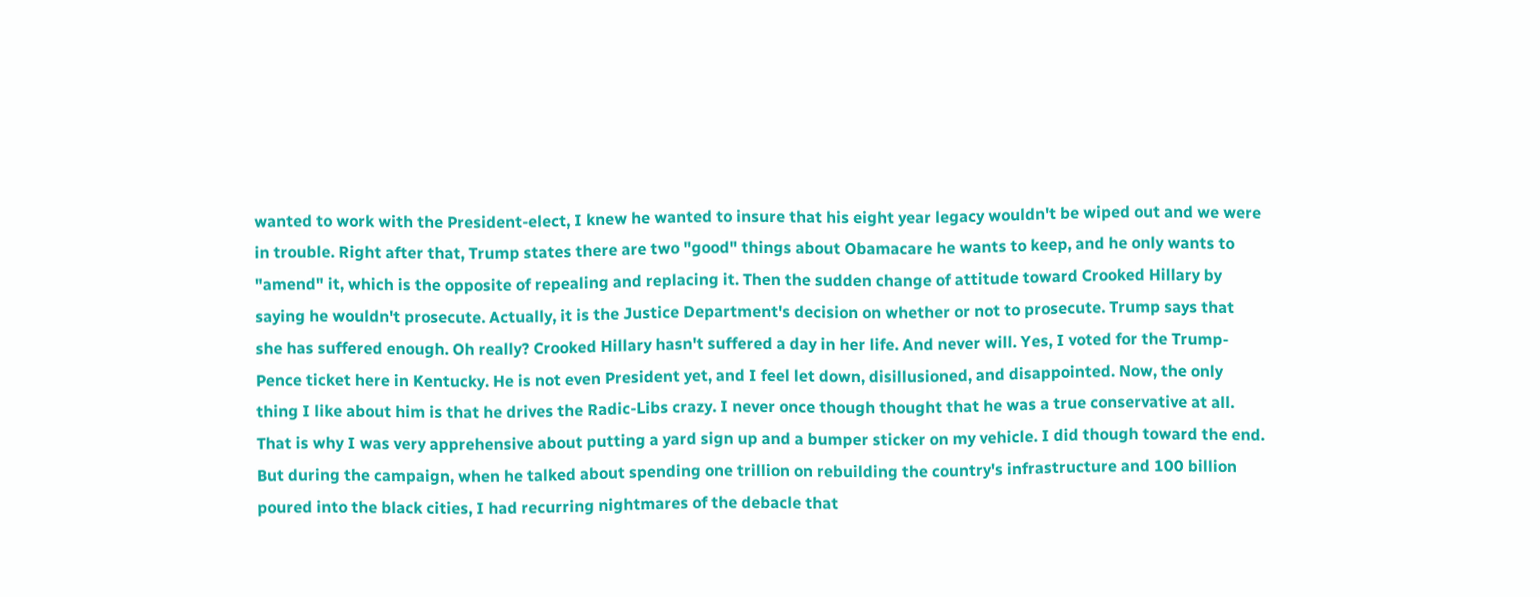wanted to work with the President-elect, I knew he wanted to insure that his eight year legacy wouldn't be wiped out and we were in trouble. Right after that, Trump states there are two "good" things about Obamacare he wants to keep, and he only wants to "amend" it, which is the opposite of repealing and replacing it. Then the sudden change of attitude toward Crooked Hillary by saying he wouldn't prosecute. Actually, it is the Justice Department's decision on whether or not to prosecute. Trump says that she has suffered enough. Oh really? Crooked Hillary hasn't suffered a day in her life. And never will. Yes, I voted for the Trump-Pence ticket here in Kentucky. He is not even President yet, and I feel let down, disillusioned, and disappointed. Now, the only thing I like about him is that he drives the Radic-Libs crazy. I never once though thought that he was a true conservative at all. That is why I was very apprehensive about putting a yard sign up and a bumper sticker on my vehicle. I did though toward the end. But during the campaign, when he talked about spending one trillion on rebuilding the country's infrastructure and 100 billion poured into the black cities, I had recurring nightmares of the debacle that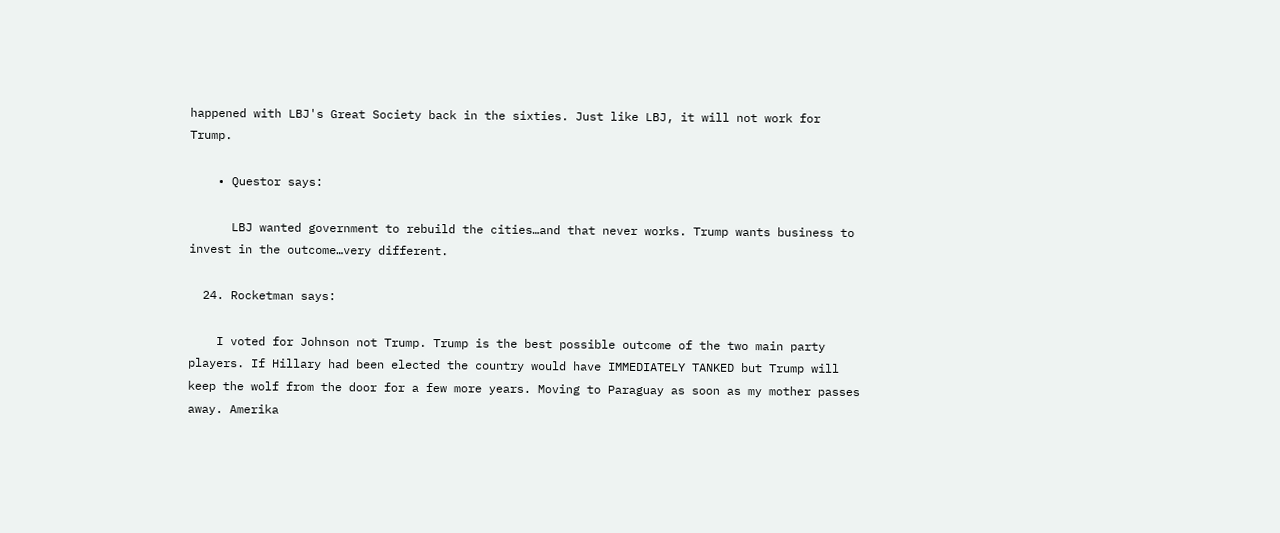happened with LBJ's Great Society back in the sixties. Just like LBJ, it will not work for Trump.

    • Questor says:

      LBJ wanted government to rebuild the cities…and that never works. Trump wants business to invest in the outcome…very different.

  24. Rocketman says:

    I voted for Johnson not Trump. Trump is the best possible outcome of the two main party players. If Hillary had been elected the country would have IMMEDIATELY TANKED but Trump will keep the wolf from the door for a few more years. Moving to Paraguay as soon as my mother passes away. Amerika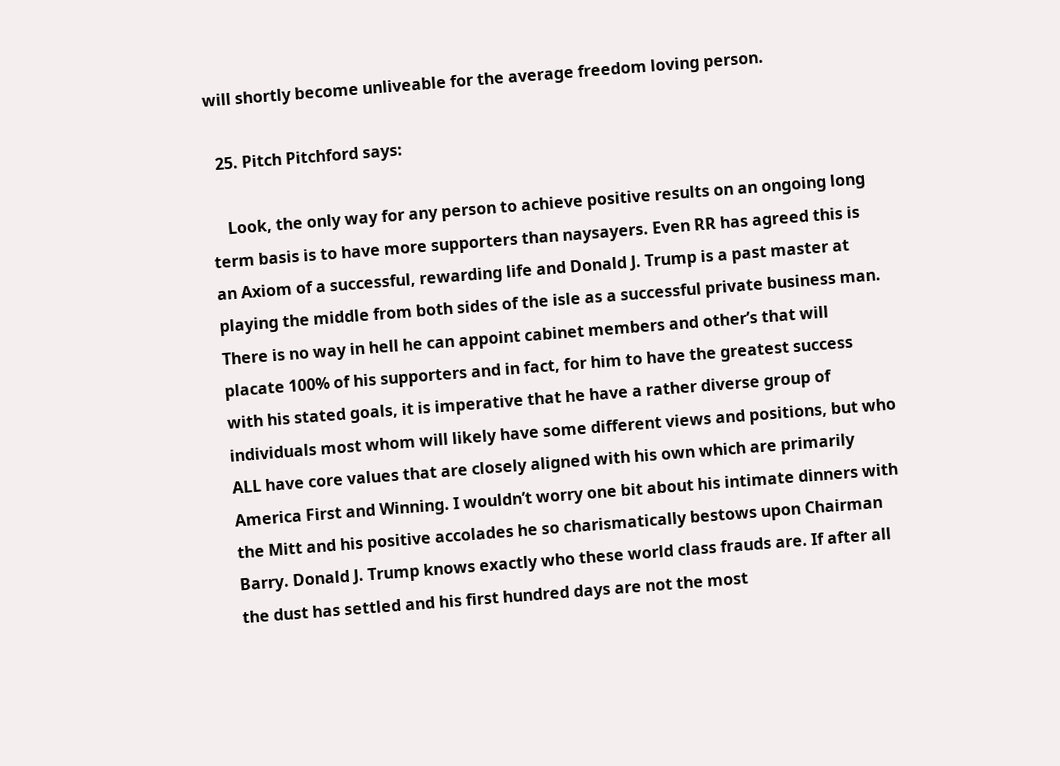will shortly become unliveable for the average freedom loving person.

  25. Pitch Pitchford says:

    Look, the only way for any person to achieve positive results on an ongoing long term basis is to have more supporters than naysayers. Even RR has agreed this is an Axiom of a successful, rewarding life and Donald J. Trump is a past master at playing the middle from both sides of the isle as a successful private business man. There is no way in hell he can appoint cabinet members and other’s that will placate 100% of his supporters and in fact, for him to have the greatest success with his stated goals, it is imperative that he have a rather diverse group of individuals most whom will likely have some different views and positions, but who ALL have core values that are closely aligned with his own which are primarily America First and Winning. I wouldn’t worry one bit about his intimate dinners with the Mitt and his positive accolades he so charismatically bestows upon Chairman Barry. Donald J. Trump knows exactly who these world class frauds are. If after all the dust has settled and his first hundred days are not the most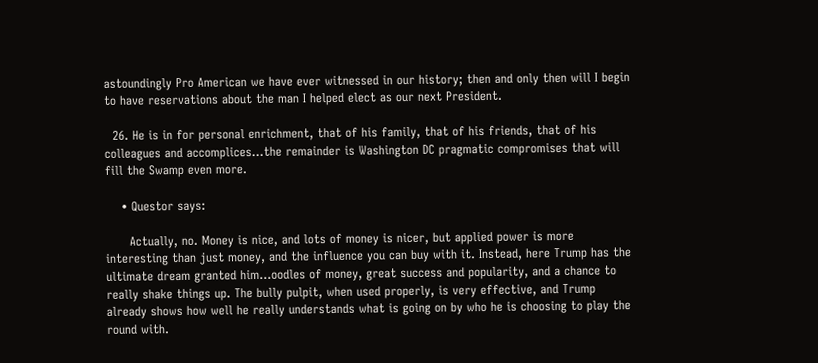astoundingly Pro American we have ever witnessed in our history; then and only then will I begin to have reservations about the man I helped elect as our next President.

  26. He is in for personal enrichment, that of his family, that of his friends, that of his colleagues and accomplices…the remainder is Washington DC pragmatic compromises that will fill the Swamp even more.

    • Questor says:

      Actually, no. Money is nice, and lots of money is nicer, but applied power is more interesting than just money, and the influence you can buy with it. Instead, here Trump has the ultimate dream granted him…oodles of money, great success and popularity, and a chance to really shake things up. The bully pulpit, when used properly, is very effective, and Trump already shows how well he really understands what is going on by who he is choosing to play the round with.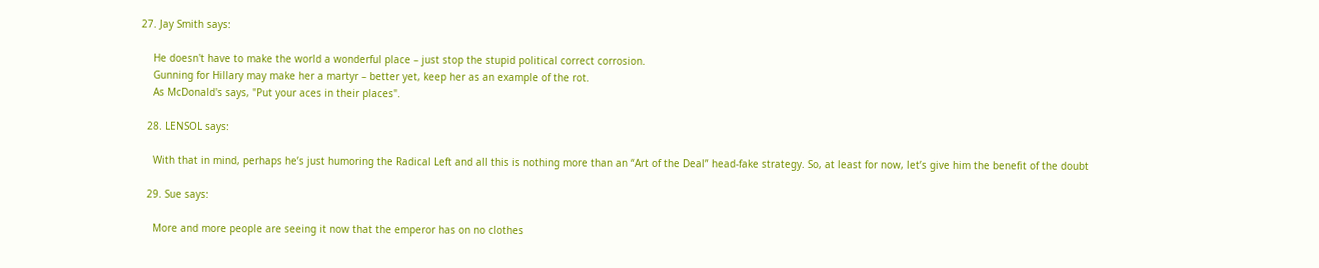27. Jay Smith says:

    He doesn't have to make the world a wonderful place – just stop the stupid political correct corrosion.
    Gunning for Hillary may make her a martyr – better yet, keep her as an example of the rot.
    As McDonald's says, "Put your aces in their places".

  28. LENSOL says:

    With that in mind, perhaps he’s just humoring the Radical Left and all this is nothing more than an “Art of the Deal” head-fake strategy. So, at least for now, let’s give him the benefit of the doubt

  29. Sue says:

    More and more people are seeing it now that the emperor has on no clothes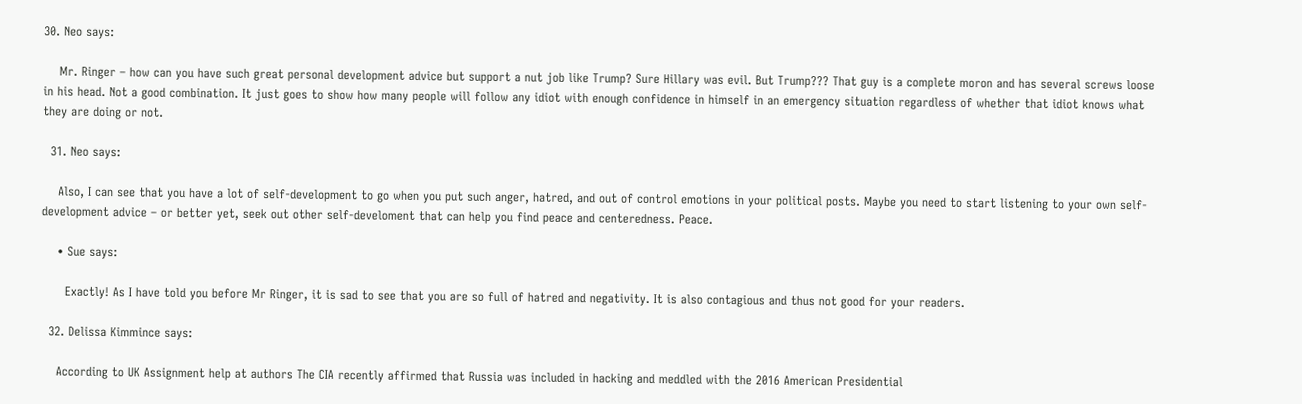30. Neo says:

    Mr. Ringer – how can you have such great personal development advice but support a nut job like Trump? Sure Hillary was evil. But Trump??? That guy is a complete moron and has several screws loose in his head. Not a good combination. It just goes to show how many people will follow any idiot with enough confidence in himself in an emergency situation regardless of whether that idiot knows what they are doing or not.

  31. Neo says:

    Also, I can see that you have a lot of self-development to go when you put such anger, hatred, and out of control emotions in your political posts. Maybe you need to start listening to your own self-development advice – or better yet, seek out other self-develoment that can help you find peace and centeredness. Peace.

    • Sue says:

      Exactly! As I have told you before Mr Ringer, it is sad to see that you are so full of hatred and negativity. It is also contagious and thus not good for your readers.

  32. Delissa Kimmince says:

    According to UK Assignment help at authors The CIA recently affirmed that Russia was included in hacking and meddled with the 2016 American Presidential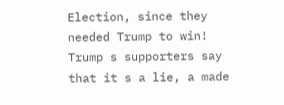Election, since they needed Trump to win! Trump s supporters say that it s a lie, a made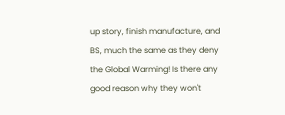up story, finish manufacture, and BS, much the same as they deny the Global Warming! Is there any good reason why they won't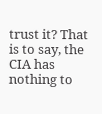trust it? That is to say, the CIA has nothing to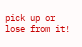pick up or lose from it!